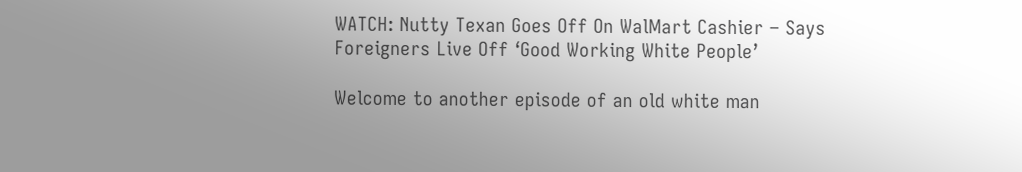WATCH: Nutty Texan Goes Off On WalMart Cashier – Says Foreigners Live Off ‘Good Working White People’

Welcome to another episode of an old white man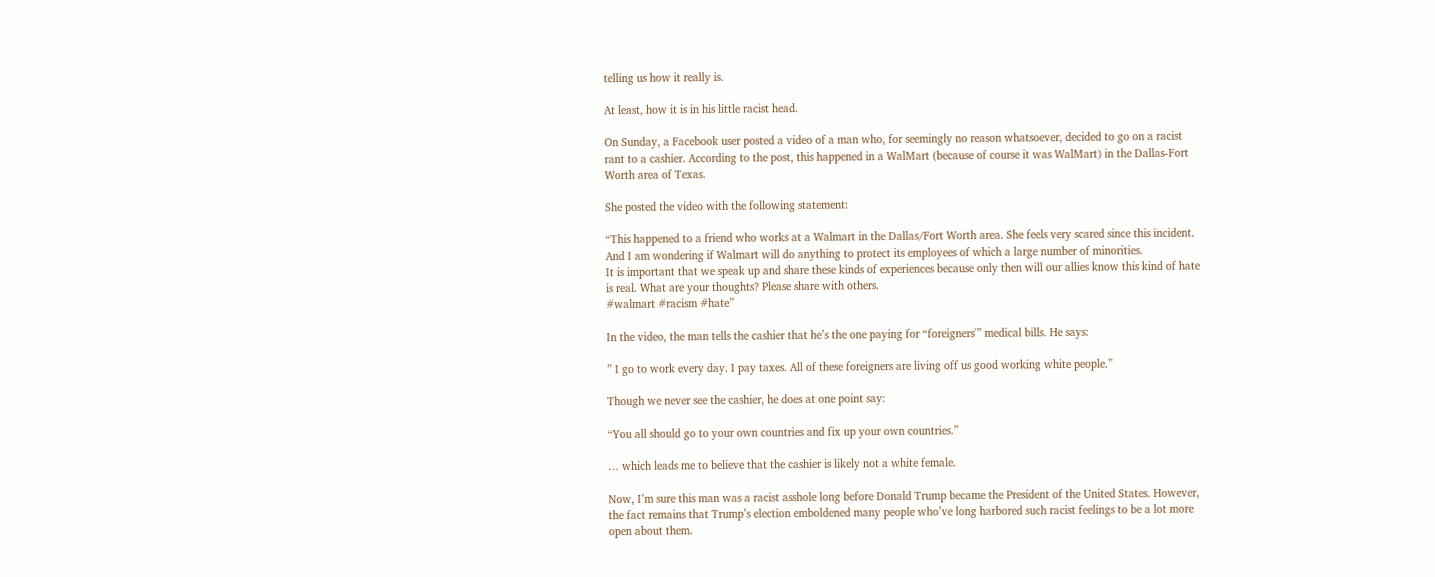telling us how it really is.

At least, how it is in his little racist head.

On Sunday, a Facebook user posted a video of a man who, for seemingly no reason whatsoever, decided to go on a racist rant to a cashier. According to the post, this happened in a WalMart (because of course it was WalMart) in the Dallas-Fort Worth area of Texas.

She posted the video with the following statement:

“This happened to a friend who works at a Walmart in the Dallas/Fort Worth area. She feels very scared since this incident. And I am wondering if Walmart will do anything to protect its employees of which a large number of minorities.
It is important that we speak up and share these kinds of experiences because only then will our allies know this kind of hate is real. What are your thoughts? Please share with others.
#walmart #racism #hate”

In the video, the man tells the cashier that he’s the one paying for “foreigners'” medical bills. He says:

” I go to work every day. I pay taxes. All of these foreigners are living off us good working white people.”

Though we never see the cashier, he does at one point say:

“You all should go to your own countries and fix up your own countries.”

… which leads me to believe that the cashier is likely not a white female.

Now, I’m sure this man was a racist asshole long before Donald Trump became the President of the United States. However, the fact remains that Trump’s election emboldened many people who’ve long harbored such racist feelings to be a lot more open about them.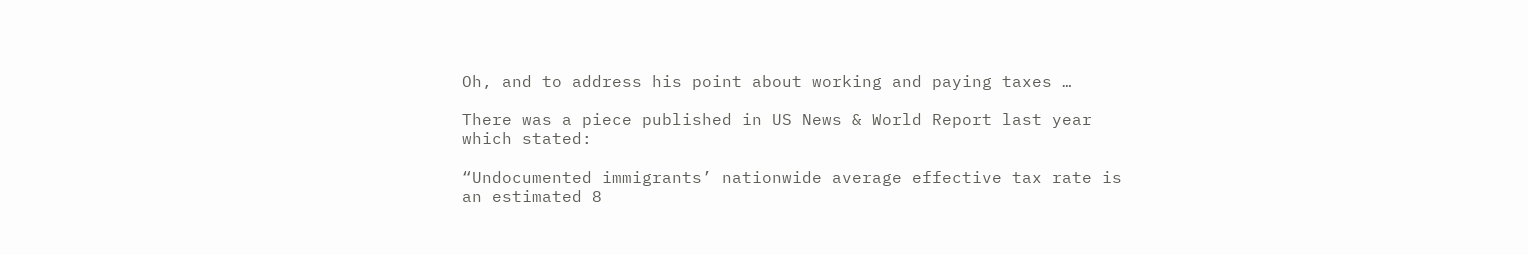Oh, and to address his point about working and paying taxes …

There was a piece published in US News & World Report last year which stated:

“Undocumented immigrants’ nationwide average effective tax rate is an estimated 8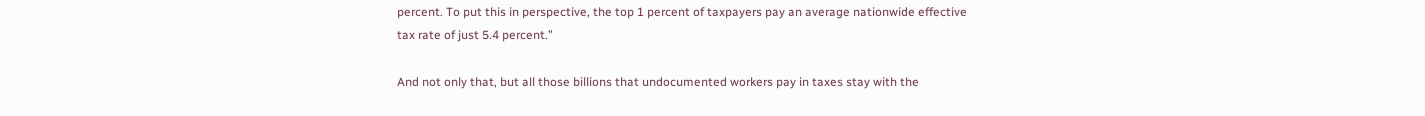percent. To put this in perspective, the top 1 percent of taxpayers pay an average nationwide effective tax rate of just 5.4 percent.”

And not only that, but all those billions that undocumented workers pay in taxes stay with the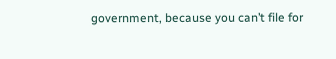government, because you can’t file for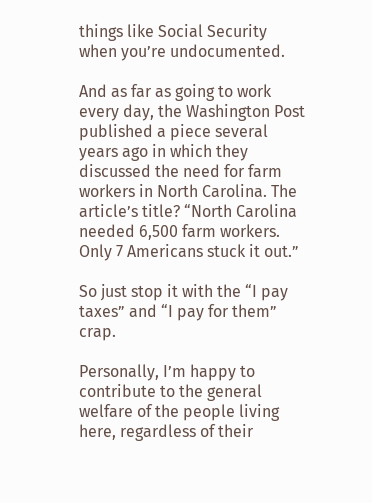things like Social Security when you’re undocumented.

And as far as going to work every day, the Washington Post published a piece several years ago in which they discussed the need for farm workers in North Carolina. The article’s title? “North Carolina needed 6,500 farm workers. Only 7 Americans stuck it out.”

So just stop it with the “I pay taxes” and “I pay for them” crap.

Personally, I’m happy to contribute to the general welfare of the people living here, regardless of their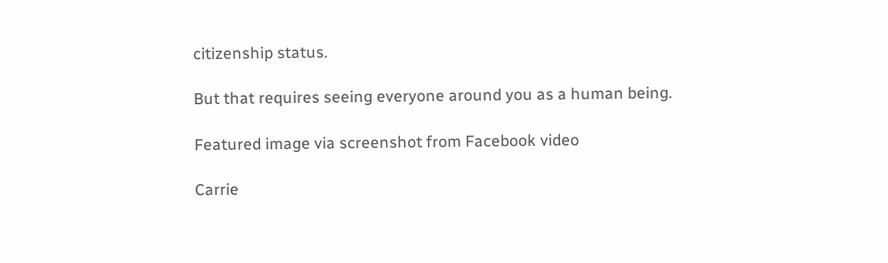citizenship status.

But that requires seeing everyone around you as a human being.

Featured image via screenshot from Facebook video

Carrie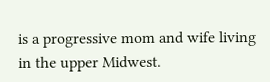is a progressive mom and wife living in the upper Midwest.